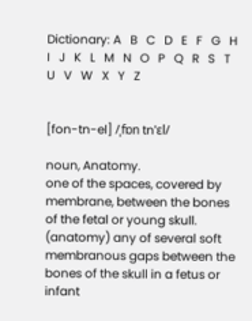Dictionary: A   B   C   D   E   F   G   H   I   J   K   L   M   N   O   P   Q   R   S   T   U   V   W   X   Y   Z


[fon-tn-el] /ˌfɒn tnˈɛl/

noun, Anatomy.
one of the spaces, covered by membrane, between the bones of the fetal or young skull.
(anatomy) any of several soft membranous gaps between the bones of the skull in a fetus or infant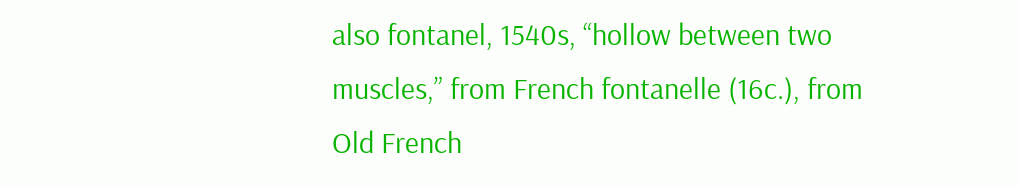also fontanel, 1540s, “hollow between two muscles,” from French fontanelle (16c.), from Old French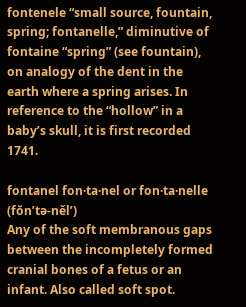fontenele “small source, fountain, spring; fontanelle,” diminutive of fontaine “spring” (see fountain), on analogy of the dent in the earth where a spring arises. In reference to the “hollow” in a baby’s skull, it is first recorded 1741.

fontanel fon·ta·nel or fon·ta·nelle (fŏn’tə-něl’)
Any of the soft membranous gaps between the incompletely formed cranial bones of a fetus or an infant. Also called soft spot.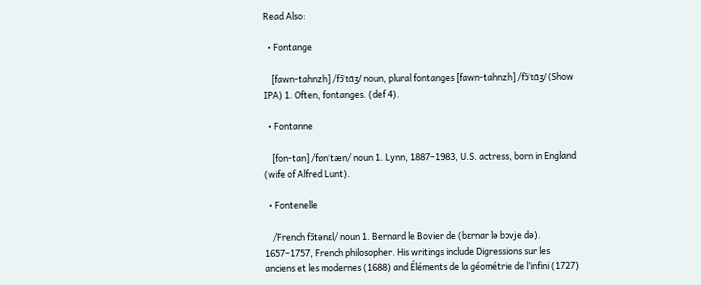Read Also:

  • Fontange

    [fawn-tahnzh] /fɔ̃ˈtɑ̃ʒ/ noun, plural fontanges [fawn-tahnzh] /fɔ̃ˈtɑ̃ʒ/ (Show IPA) 1. Often, fontanges. (def 4).

  • Fontanne

    [fon-tan] /fɒnˈtæn/ noun 1. Lynn, 1887–1983, U.S. actress, born in England (wife of Alfred Lunt).

  • Fontenelle

    /French fɔ̃tənɛl/ noun 1. Bernard le Bovier de (bɛrnar lə bɔvje də). 1657–1757, French philosopher. His writings include Digressions sur les anciens et les modernes (1688) and Éléments de la géométrie de l’infini (1727)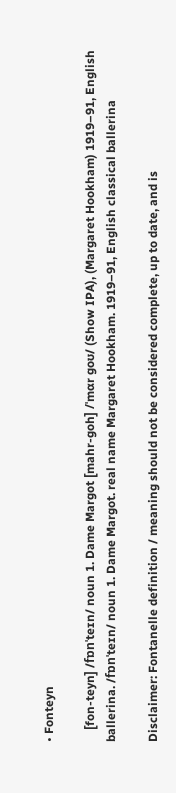• Fonteyn

    [fon-teyn] /fɒnˈteɪn/ noun 1. Dame Margot [mahr-goh] /ˈmɑr goʊ/ (Show IPA), (Margaret Hookham) 1919–91, English ballerina. /fɒnˈteɪn/ noun 1. Dame Margot. real name Margaret Hookham. 1919–91, English classical ballerina

Disclaimer: Fontanelle definition / meaning should not be considered complete, up to date, and is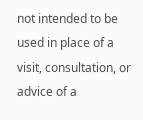not intended to be used in place of a visit, consultation, or advice of a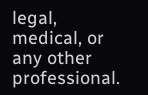legal, medical, or any other professional.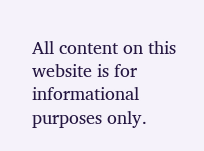All content on this website is for informational purposes only.